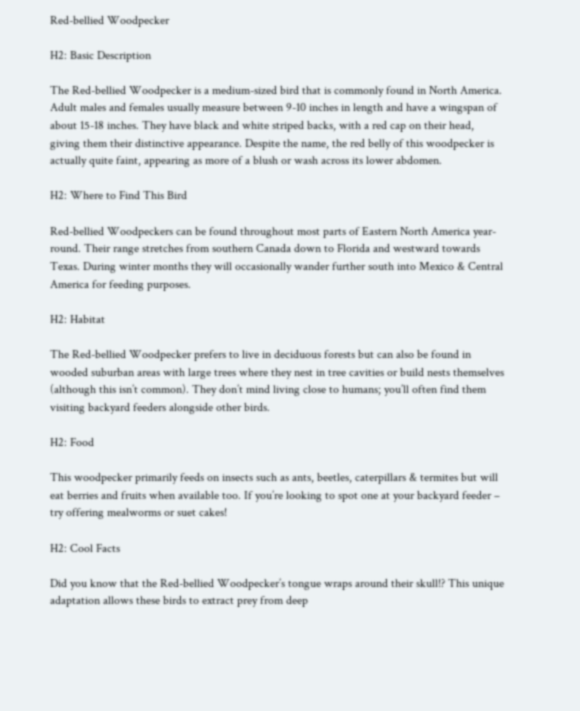Red-bellied Woodpecker

H2: Basic Description

The Red-bellied Woodpecker is a medium-sized bird that is commonly found in North America. Adult males and females usually measure between 9-10 inches in length and have a wingspan of about 15-18 inches. They have black and white striped backs, with a red cap on their head, giving them their distinctive appearance. Despite the name, the red belly of this woodpecker is actually quite faint, appearing as more of a blush or wash across its lower abdomen.

H2: Where to Find This Bird

Red-bellied Woodpeckers can be found throughout most parts of Eastern North America year-round. Their range stretches from southern Canada down to Florida and westward towards Texas. During winter months they will occasionally wander further south into Mexico & Central America for feeding purposes.

H2: Habitat

The Red-bellied Woodpecker prefers to live in deciduous forests but can also be found in wooded suburban areas with large trees where they nest in tree cavities or build nests themselves (although this isn’t common). They don’t mind living close to humans; you’ll often find them visiting backyard feeders alongside other birds.

H2: Food

This woodpecker primarily feeds on insects such as ants, beetles, caterpillars & termites but will eat berries and fruits when available too. If you’re looking to spot one at your backyard feeder – try offering mealworms or suet cakes!

H2: Cool Facts

Did you know that the Red-bellied Woodpecker’s tongue wraps around their skull!? This unique adaptation allows these birds to extract prey from deep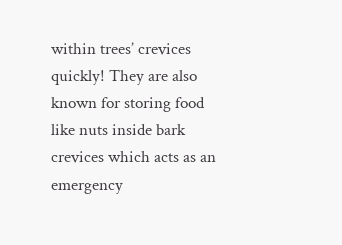within trees’ crevices quickly! They are also known for storing food like nuts inside bark crevices which acts as an emergency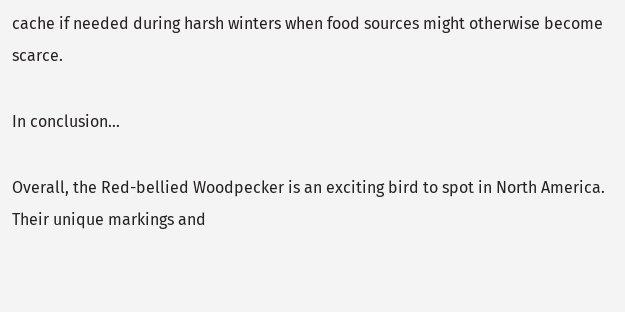cache if needed during harsh winters when food sources might otherwise become scarce.

In conclusion…

Overall, the Red-bellied Woodpecker is an exciting bird to spot in North America. Their unique markings and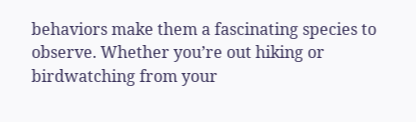behaviors make them a fascinating species to observe. Whether you’re out hiking or birdwatching from your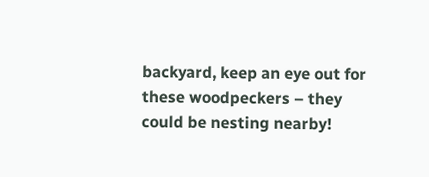backyard, keep an eye out for these woodpeckers – they could be nesting nearby!